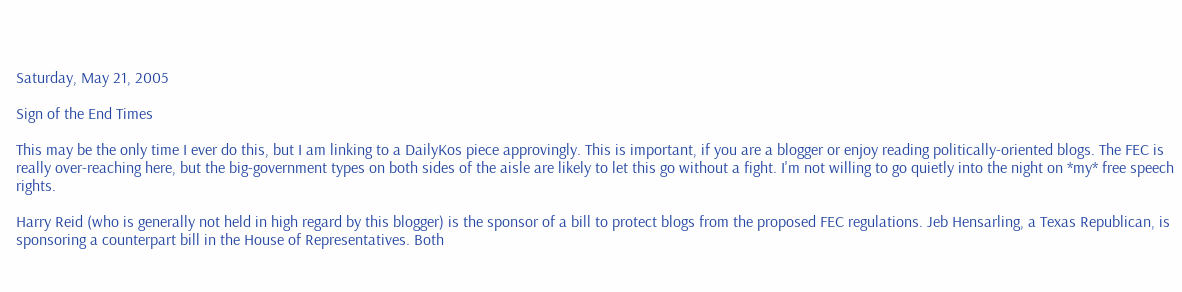Saturday, May 21, 2005

Sign of the End Times

This may be the only time I ever do this, but I am linking to a DailyKos piece approvingly. This is important, if you are a blogger or enjoy reading politically-oriented blogs. The FEC is really over-reaching here, but the big-government types on both sides of the aisle are likely to let this go without a fight. I'm not willing to go quietly into the night on *my* free speech rights.

Harry Reid (who is generally not held in high regard by this blogger) is the sponsor of a bill to protect blogs from the proposed FEC regulations. Jeb Hensarling, a Texas Republican, is sponsoring a counterpart bill in the House of Representatives. Both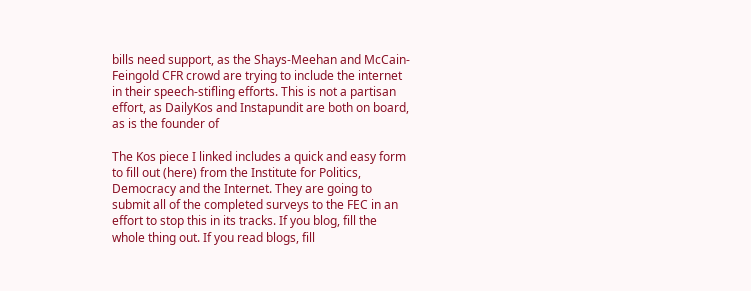bills need support, as the Shays-Meehan and McCain-Feingold CFR crowd are trying to include the internet in their speech-stifling efforts. This is not a partisan effort, as DailyKos and Instapundit are both on board, as is the founder of

The Kos piece I linked includes a quick and easy form to fill out (here) from the Institute for Politics, Democracy and the Internet. They are going to submit all of the completed surveys to the FEC in an effort to stop this in its tracks. If you blog, fill the whole thing out. If you read blogs, fill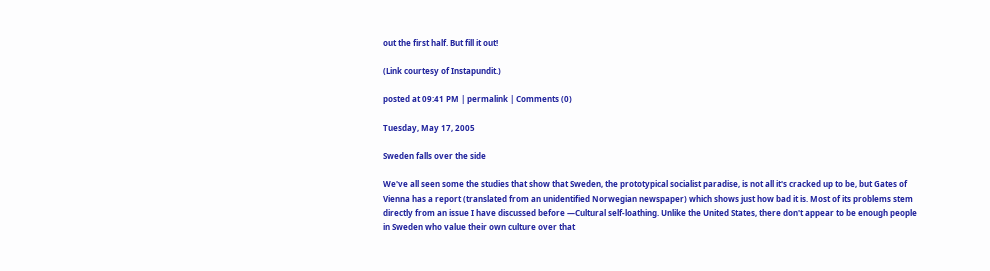out the first half. But fill it out!

(Link courtesy of Instapundit.)

posted at 09:41 PM | permalink | Comments (0)

Tuesday, May 17, 2005

Sweden falls over the side

We've all seen some the studies that show that Sweden, the prototypical socialist paradise, is not all it's cracked up to be, but Gates of Vienna has a report (translated from an unidentified Norwegian newspaper) which shows just how bad it is. Most of its problems stem directly from an issue I have discussed before —Cultural self-loathing. Unlike the United States, there don't appear to be enough people in Sweden who value their own culture over that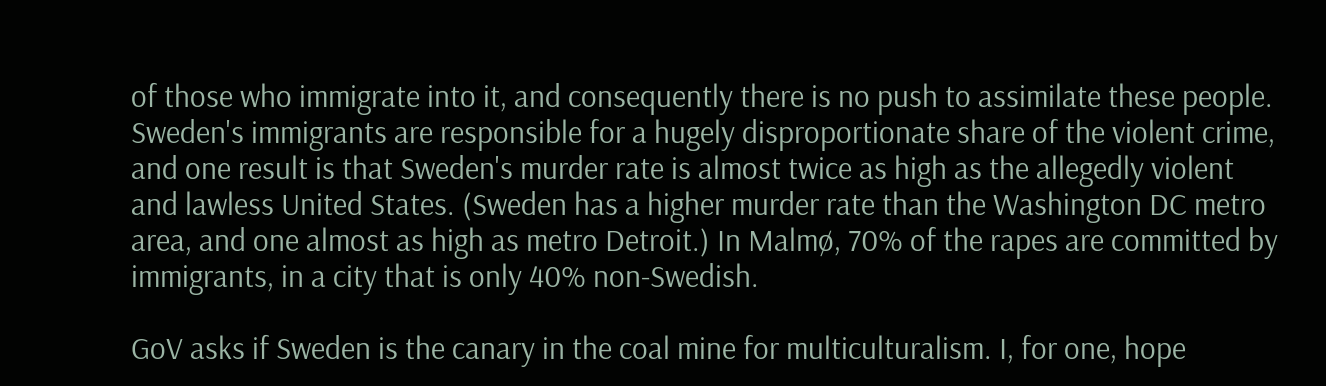of those who immigrate into it, and consequently there is no push to assimilate these people. Sweden's immigrants are responsible for a hugely disproportionate share of the violent crime, and one result is that Sweden's murder rate is almost twice as high as the allegedly violent and lawless United States. (Sweden has a higher murder rate than the Washington DC metro area, and one almost as high as metro Detroit.) In Malmø, 70% of the rapes are committed by immigrants, in a city that is only 40% non-Swedish.

GoV asks if Sweden is the canary in the coal mine for multiculturalism. I, for one, hope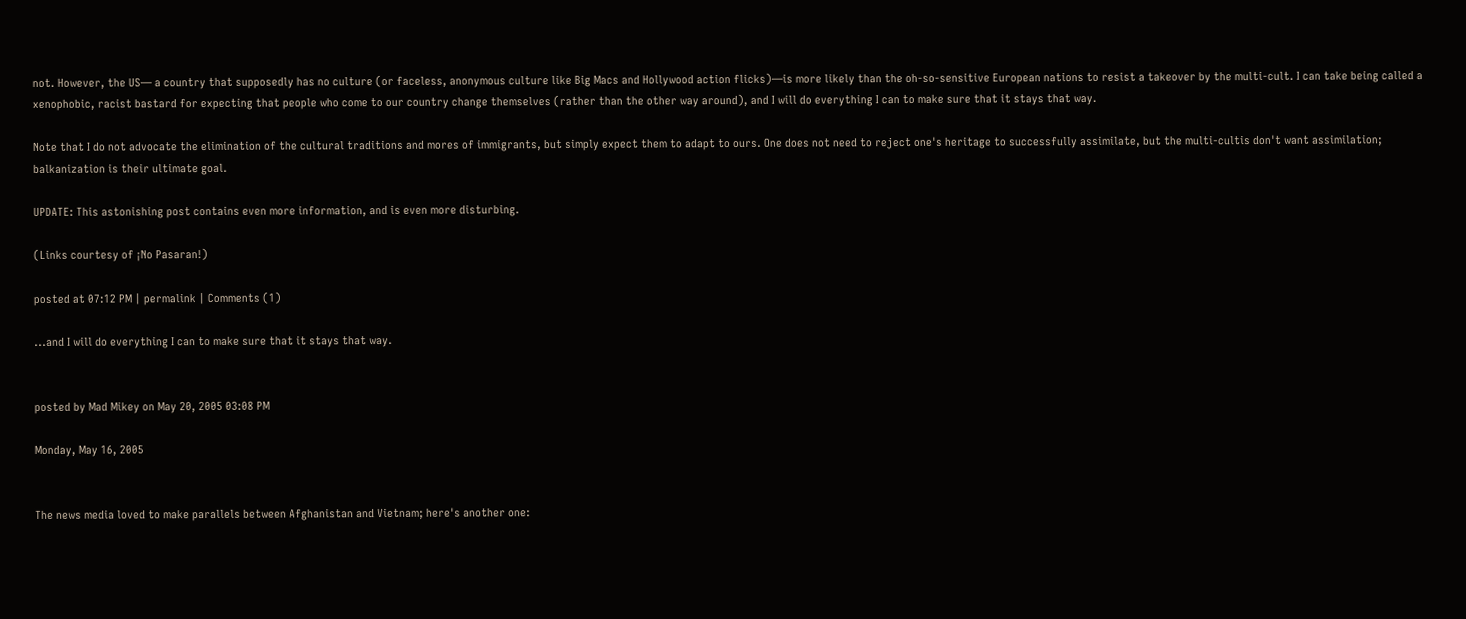not. However, the US— a country that supposedly has no culture (or faceless, anonymous culture like Big Macs and Hollywood action flicks)—is more likely than the oh-so-sensitive European nations to resist a takeover by the multi-cult. I can take being called a xenophobic, racist bastard for expecting that people who come to our country change themselves (rather than the other way around), and I will do everything I can to make sure that it stays that way.

Note that I do not advocate the elimination of the cultural traditions and mores of immigrants, but simply expect them to adapt to ours. One does not need to reject one's heritage to successfully assimilate, but the multi-cultis don't want assimilation; balkanization is their ultimate goal.

UPDATE: This astonishing post contains even more information, and is even more disturbing.

(Links courtesy of ¡No Pasaran!)

posted at 07:12 PM | permalink | Comments (1)

...and I will do everything I can to make sure that it stays that way.


posted by Mad Mikey on May 20, 2005 03:08 PM

Monday, May 16, 2005


The news media loved to make parallels between Afghanistan and Vietnam; here's another one: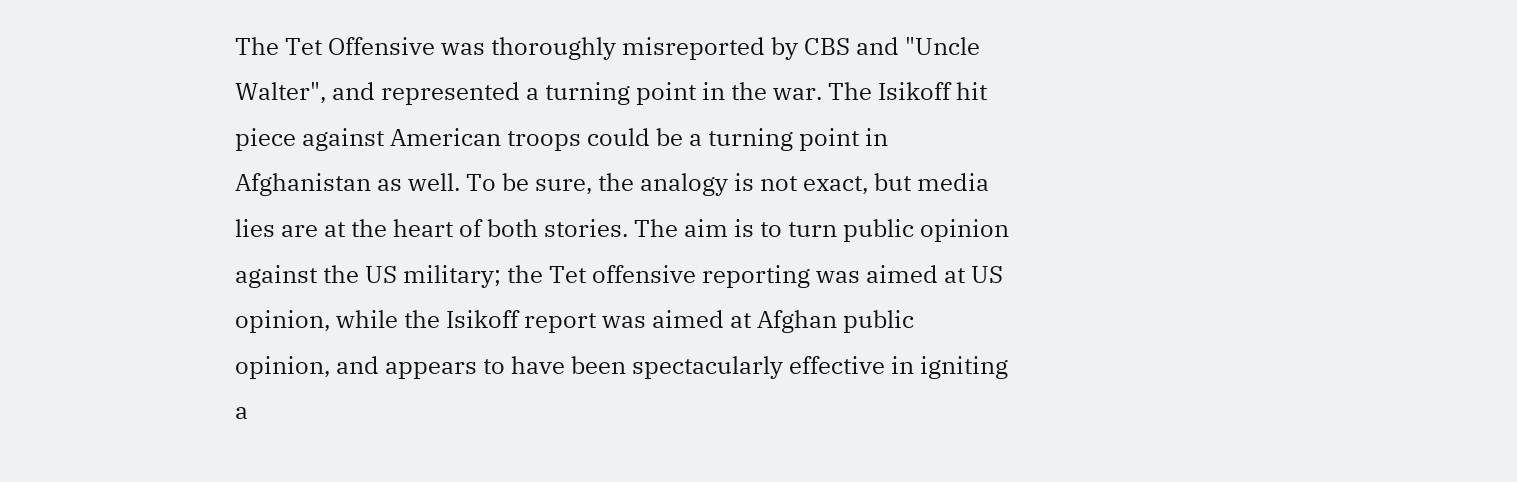The Tet Offensive was thoroughly misreported by CBS and "Uncle Walter", and represented a turning point in the war. The Isikoff hit piece against American troops could be a turning point in Afghanistan as well. To be sure, the analogy is not exact, but media lies are at the heart of both stories. The aim is to turn public opinion against the US military; the Tet offensive reporting was aimed at US opinion, while the Isikoff report was aimed at Afghan public opinion, and appears to have been spectacularly effective in igniting a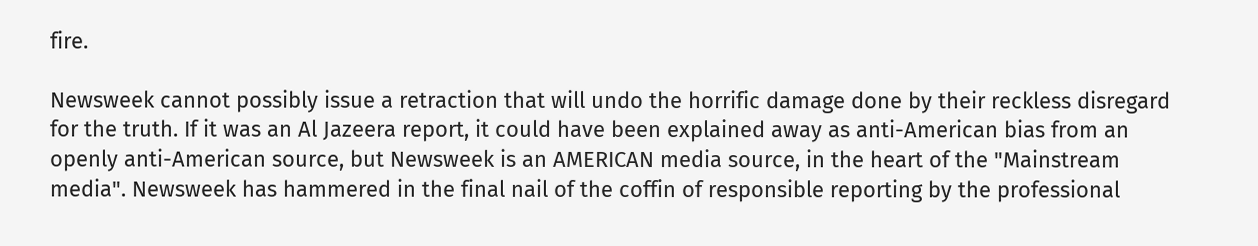fire.

Newsweek cannot possibly issue a retraction that will undo the horrific damage done by their reckless disregard for the truth. If it was an Al Jazeera report, it could have been explained away as anti-American bias from an openly anti-American source, but Newsweek is an AMERICAN media source, in the heart of the "Mainstream media". Newsweek has hammered in the final nail of the coffin of responsible reporting by the professional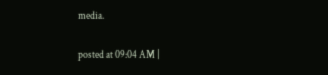media.

posted at 09:04 AM |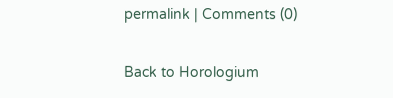permalink | Comments (0)

Back to Horologium